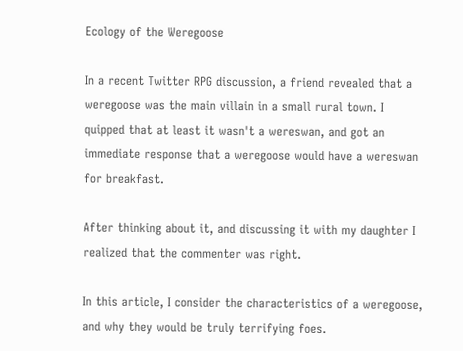Ecology of the Weregoose

In a recent Twitter RPG discussion, a friend revealed that a weregoose was the main villain in a small rural town. I quipped that at least it wasn't a wereswan, and got an immediate response that a weregoose would have a wereswan for breakfast.

After thinking about it, and discussing it with my daughter I realized that the commenter was right.

In this article, I consider the characteristics of a weregoose, and why they would be truly terrifying foes.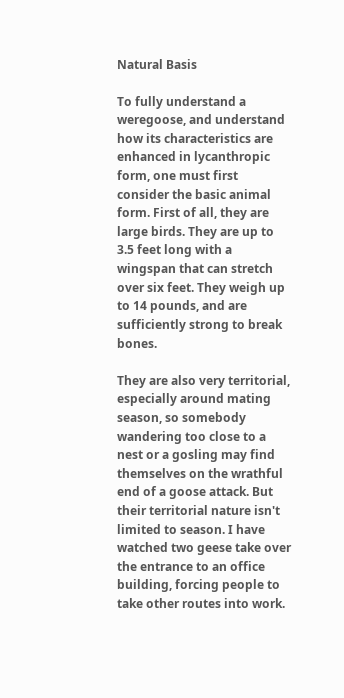Natural Basis

To fully understand a weregoose, and understand how its characteristics are enhanced in lycanthropic form, one must first consider the basic animal form. First of all, they are large birds. They are up to 3.5 feet long with a wingspan that can stretch over six feet. They weigh up to 14 pounds, and are sufficiently strong to break bones.

They are also very territorial, especially around mating season, so somebody wandering too close to a nest or a gosling may find themselves on the wrathful end of a goose attack. But their territorial nature isn't limited to season. I have watched two geese take over the entrance to an office building, forcing people to take other routes into work.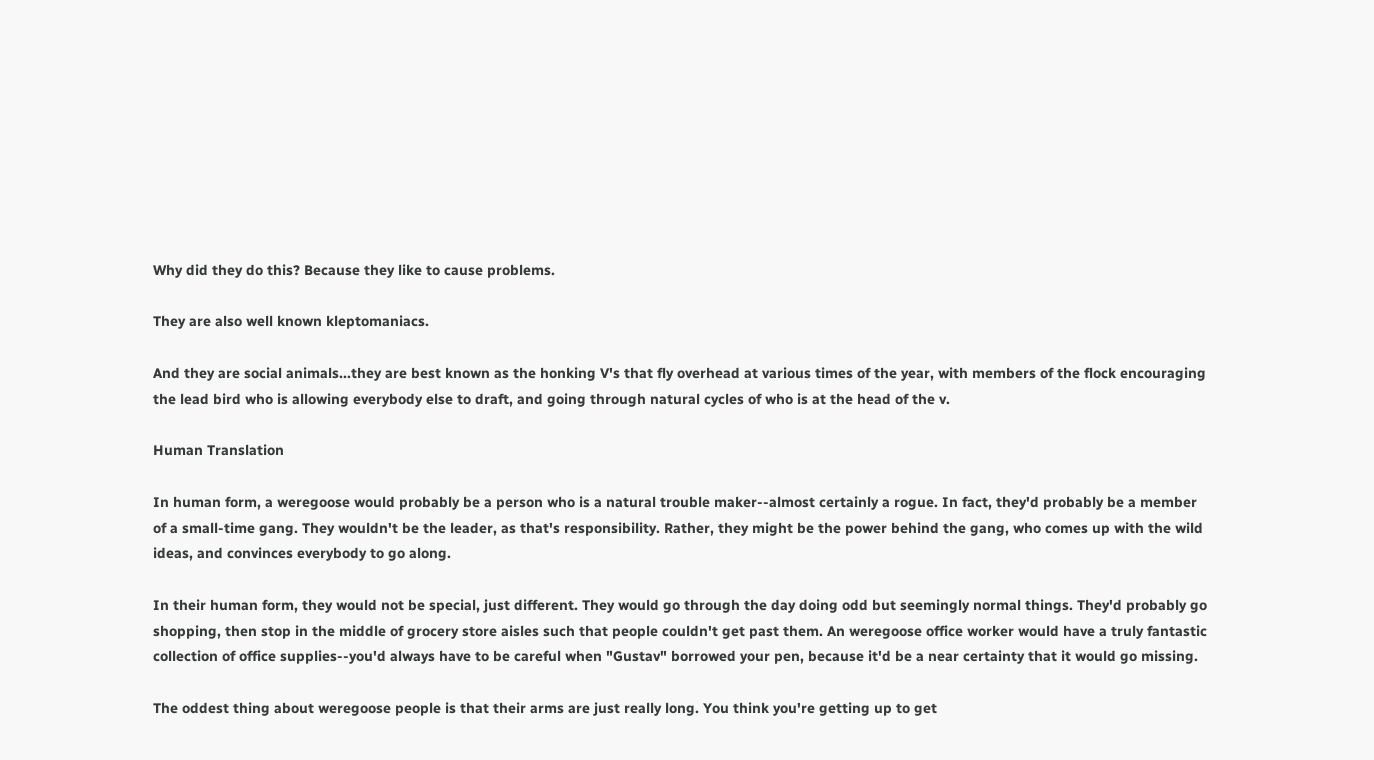Why did they do this? Because they like to cause problems.

They are also well known kleptomaniacs.

And they are social animals...they are best known as the honking V's that fly overhead at various times of the year, with members of the flock encouraging the lead bird who is allowing everybody else to draft, and going through natural cycles of who is at the head of the v.

Human Translation

In human form, a weregoose would probably be a person who is a natural trouble maker--almost certainly a rogue. In fact, they'd probably be a member of a small-time gang. They wouldn't be the leader, as that's responsibility. Rather, they might be the power behind the gang, who comes up with the wild ideas, and convinces everybody to go along.

In their human form, they would not be special, just different. They would go through the day doing odd but seemingly normal things. They'd probably go shopping, then stop in the middle of grocery store aisles such that people couldn't get past them. An weregoose office worker would have a truly fantastic collection of office supplies--you'd always have to be careful when "Gustav" borrowed your pen, because it'd be a near certainty that it would go missing.

The oddest thing about weregoose people is that their arms are just really long. You think you're getting up to get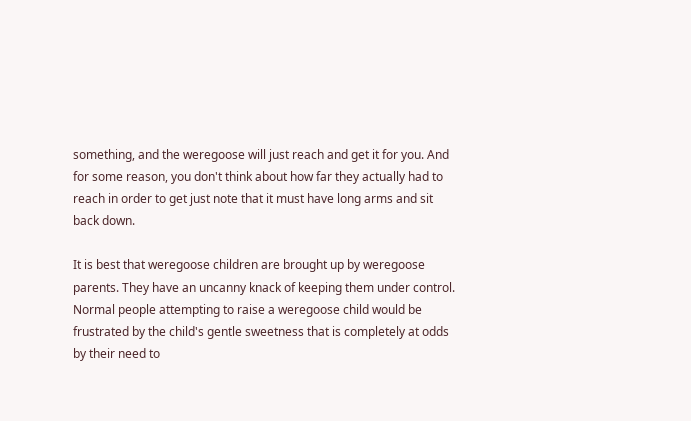something, and the weregoose will just reach and get it for you. And for some reason, you don't think about how far they actually had to reach in order to get just note that it must have long arms and sit back down.

It is best that weregoose children are brought up by weregoose parents. They have an uncanny knack of keeping them under control. Normal people attempting to raise a weregoose child would be frustrated by the child's gentle sweetness that is completely at odds by their need to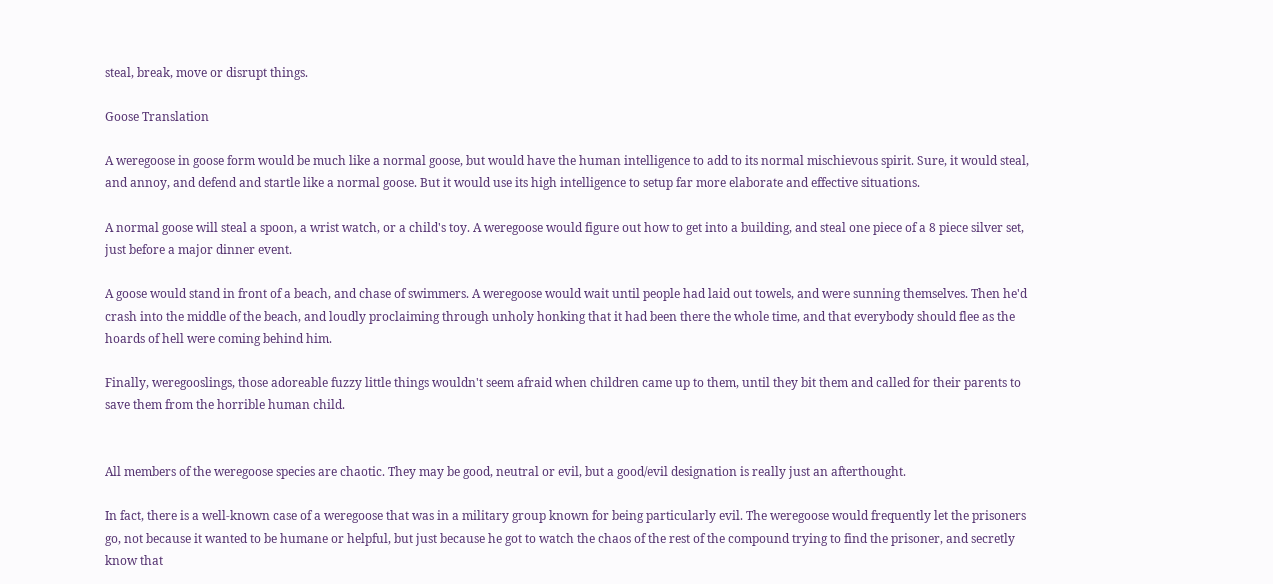steal, break, move or disrupt things.

Goose Translation

A weregoose in goose form would be much like a normal goose, but would have the human intelligence to add to its normal mischievous spirit. Sure, it would steal, and annoy, and defend and startle like a normal goose. But it would use its high intelligence to setup far more elaborate and effective situations.

A normal goose will steal a spoon, a wrist watch, or a child's toy. A weregoose would figure out how to get into a building, and steal one piece of a 8 piece silver set, just before a major dinner event.

A goose would stand in front of a beach, and chase of swimmers. A weregoose would wait until people had laid out towels, and were sunning themselves. Then he'd crash into the middle of the beach, and loudly proclaiming through unholy honking that it had been there the whole time, and that everybody should flee as the hoards of hell were coming behind him.

Finally, weregooslings, those adoreable fuzzy little things wouldn't seem afraid when children came up to them, until they bit them and called for their parents to save them from the horrible human child.


All members of the weregoose species are chaotic. They may be good, neutral or evil, but a good/evil designation is really just an afterthought.

In fact, there is a well-known case of a weregoose that was in a military group known for being particularly evil. The weregoose would frequently let the prisoners go, not because it wanted to be humane or helpful, but just because he got to watch the chaos of the rest of the compound trying to find the prisoner, and secretly know that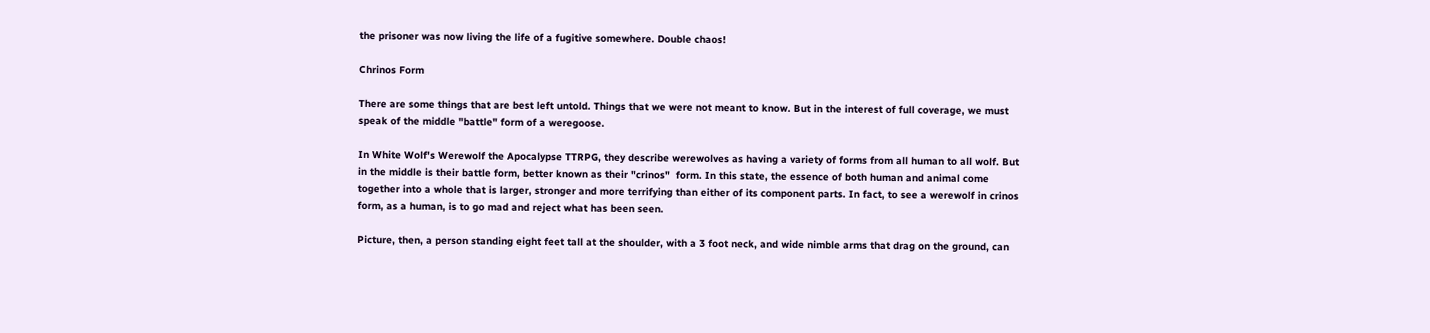the prisoner was now living the life of a fugitive somewhere. Double chaos!

Chrinos Form

There are some things that are best left untold. Things that we were not meant to know. But in the interest of full coverage, we must speak of the middle "battle" form of a weregoose.

In White Wolf's Werewolf the Apocalypse TTRPG, they describe werewolves as having a variety of forms from all human to all wolf. But in the middle is their battle form, better known as their "crinos"  form. In this state, the essence of both human and animal come together into a whole that is larger, stronger and more terrifying than either of its component parts. In fact, to see a werewolf in crinos form, as a human, is to go mad and reject what has been seen.

Picture, then, a person standing eight feet tall at the shoulder, with a 3 foot neck, and wide nimble arms that drag on the ground, can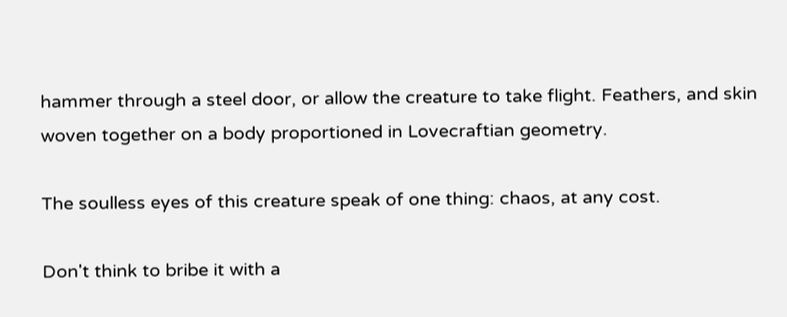hammer through a steel door, or allow the creature to take flight. Feathers, and skin woven together on a body proportioned in Lovecraftian geometry.

The soulless eyes of this creature speak of one thing: chaos, at any cost.

Don't think to bribe it with a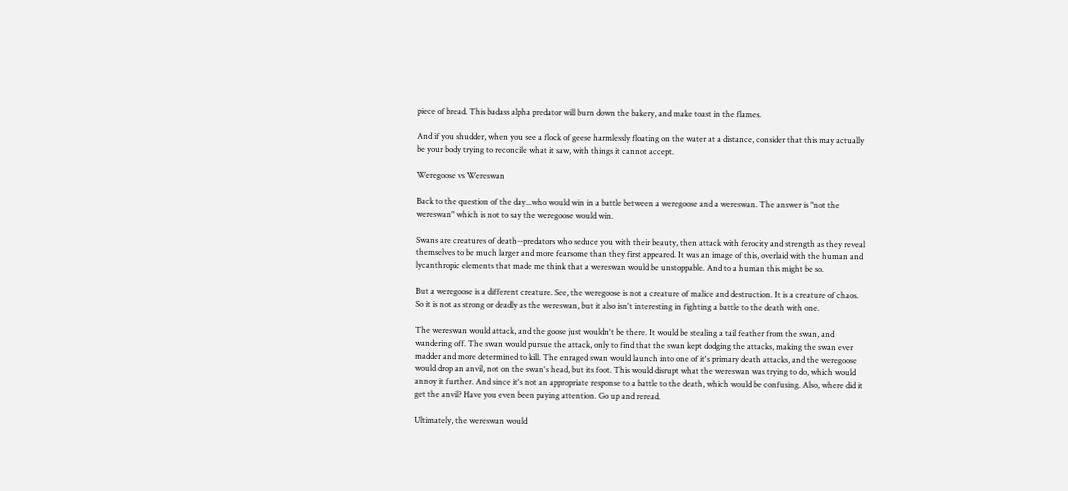piece of bread. This badass alpha predator will burn down the bakery, and make toast in the flames.

And if you shudder, when you see a flock of geese harmlessly floating on the water at a distance, consider that this may actually be your body trying to reconcile what it saw, with things it cannot accept.

Weregoose vs Wereswan

Back to the question of the day...who would win in a battle between a weregoose and a wereswan. The answer is "not the wereswan" which is not to say the weregoose would win.

Swans are creatures of death--predators who seduce you with their beauty, then attack with ferocity and strength as they reveal themselves to be much larger and more fearsome than they first appeared. It was an image of this, overlaid with the human and lycanthropic elements that made me think that a wereswan would be unstoppable. And to a human this might be so.

But a weregoose is a different creature. See, the weregoose is not a creature of malice and destruction. It is a creature of chaos. So it is not as strong or deadly as the wereswan, but it also isn't interesting in fighting a battle to the death with one.

The wereswan would attack, and the goose just wouldn't be there. It would be stealing a tail feather from the swan, and wandering off. The swan would pursue the attack, only to find that the swan kept dodging the attacks, making the swan ever madder and more determined to kill. The enraged swan would launch into one of it's primary death attacks, and the weregoose would drop an anvil, not on the swan's head, but its foot. This would disrupt what the wereswan was trying to do, which would annoy it further. And since it's not an appropriate response to a battle to the death, which would be confusing. Also, where did it get the anvil? Have you even been paying attention. Go up and reread.

Ultimately, the wereswan would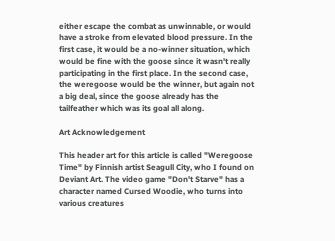either escape the combat as unwinnable, or would have a stroke from elevated blood pressure. In the first case, it would be a no-winner situation, which would be fine with the goose since it wasn't really participating in the first place. In the second case, the weregoose would be the winner, but again not a big deal, since the goose already has the tailfeather which was its goal all along.

Art Acknowledgement

This header art for this article is called "Weregoose Time" by Finnish artist Seagull City, who I found on Deviant Art. The video game "Don't Starve" has a character named Cursed Woodie, who turns into various creatures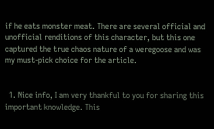if he eats monster meat. There are several official and unofficial renditions of this character, but this one captured the true chaos nature of a weregoose and was my must-pick choice for the article.


  1. Nice info, I am very thankful to you for sharing this important knowledge. This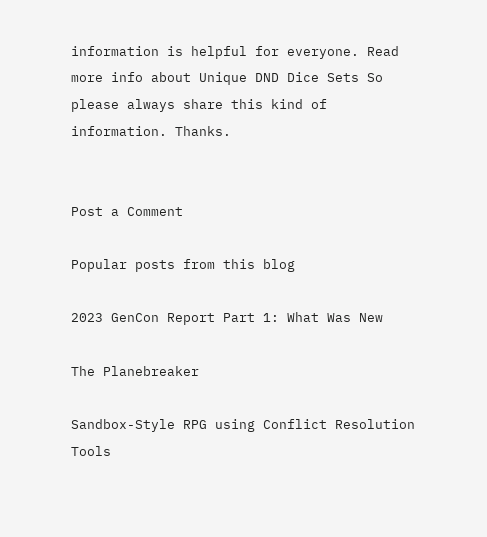information is helpful for everyone. Read more info about Unique DND Dice Sets So please always share this kind of information. Thanks.


Post a Comment

Popular posts from this blog

2023 GenCon Report Part 1: What Was New

The Planebreaker

Sandbox-Style RPG using Conflict Resolution Tools